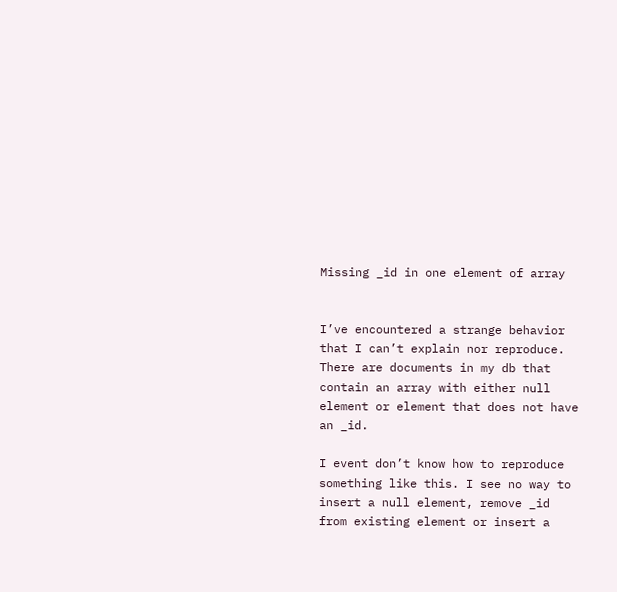Missing _id in one element of array


I’ve encountered a strange behavior that I can’t explain nor reproduce.
There are documents in my db that contain an array with either null element or element that does not have an _id.

I event don’t know how to reproduce something like this. I see no way to insert a null element, remove _id from existing element or insert a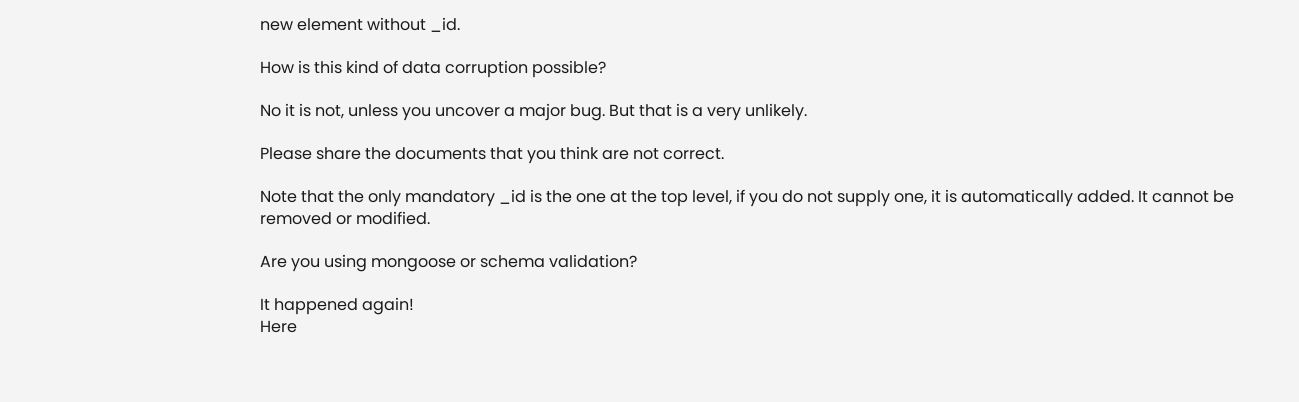new element without _id.

How is this kind of data corruption possible?

No it is not, unless you uncover a major bug. But that is a very unlikely.

Please share the documents that you think are not correct.

Note that the only mandatory _id is the one at the top level, if you do not supply one, it is automatically added. It cannot be removed or modified.

Are you using mongoose or schema validation?

It happened again!
Here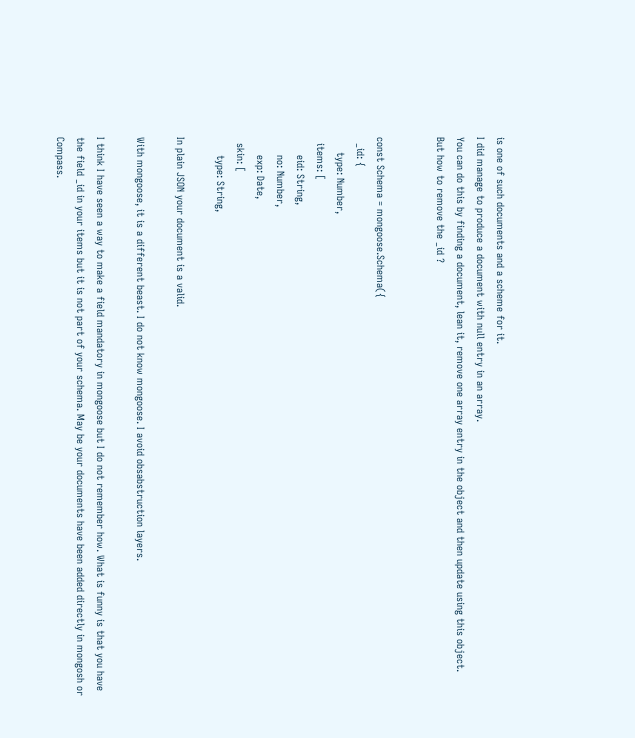is one of such documents and a scheme for it.
I did manage to produce a document with null entry in an array.
You can do this by finding a document, lean it, remove one array entry in the object and then update using this object.
But how to remove the _id ?


const Schema = mongoose.Schema({
  _id: {
     type: Number,
  items: [
      eid: String,
      no: Number,
      exp: Date,
  skin: [
      type: String,

In plain JSON your document is a valid.

With mongoose, it is a different beast. I do not know mongoose. I avoid obsabstruction layers.

I think I have seen a way to make a field mandatory in mongoose but I do not remember how. What is funny is that you have the field _id in your items but it is not part of your schema. May be your documents have been added directly in mongosh or Compass.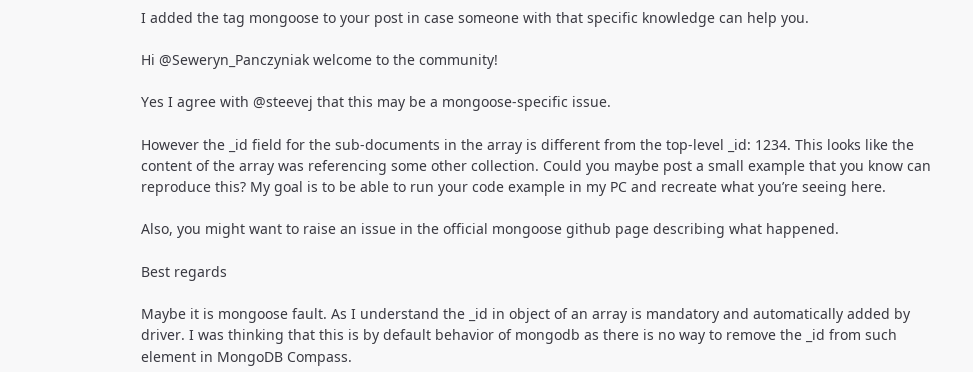I added the tag mongoose to your post in case someone with that specific knowledge can help you.

Hi @Seweryn_Panczyniak welcome to the community!

Yes I agree with @steevej that this may be a mongoose-specific issue.

However the _id field for the sub-documents in the array is different from the top-level _id: 1234. This looks like the content of the array was referencing some other collection. Could you maybe post a small example that you know can reproduce this? My goal is to be able to run your code example in my PC and recreate what you’re seeing here.

Also, you might want to raise an issue in the official mongoose github page describing what happened.

Best regards

Maybe it is mongoose fault. As I understand the _id in object of an array is mandatory and automatically added by driver. I was thinking that this is by default behavior of mongodb as there is no way to remove the _id from such element in MongoDB Compass.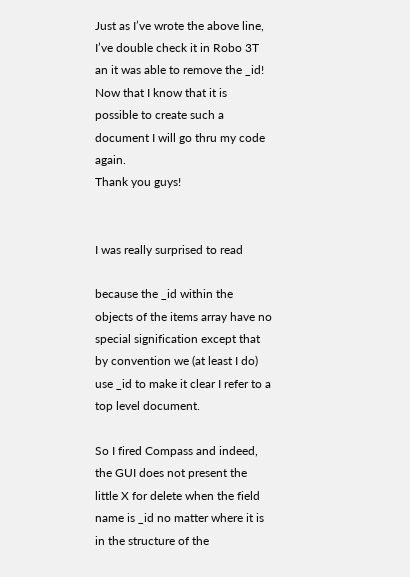Just as I’ve wrote the above line, I’ve double check it in Robo 3T an it was able to remove the _id!
Now that I know that it is possible to create such a document I will go thru my code again.
Thank you guys!


I was really surprised to read

because the _id within the objects of the items array have no special signification except that by convention we (at least I do) use _id to make it clear I refer to a top level document.

So I fired Compass and indeed, the GUI does not present the little X for delete when the field name is _id no matter where it is in the structure of the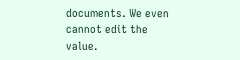documents. We even cannot edit the value.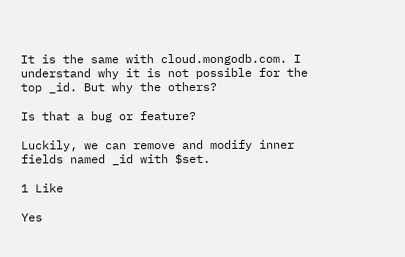It is the same with cloud.mongodb.com. I understand why it is not possible for the top _id. But why the others?

Is that a bug or feature?

Luckily, we can remove and modify inner fields named _id with $set.

1 Like

Yes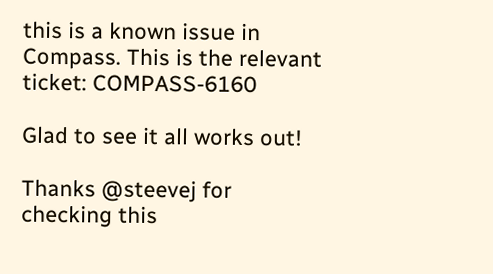this is a known issue in Compass. This is the relevant ticket: COMPASS-6160

Glad to see it all works out!

Thanks @steevej for checking this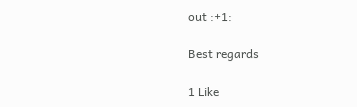out :+1:

Best regards

1 Like